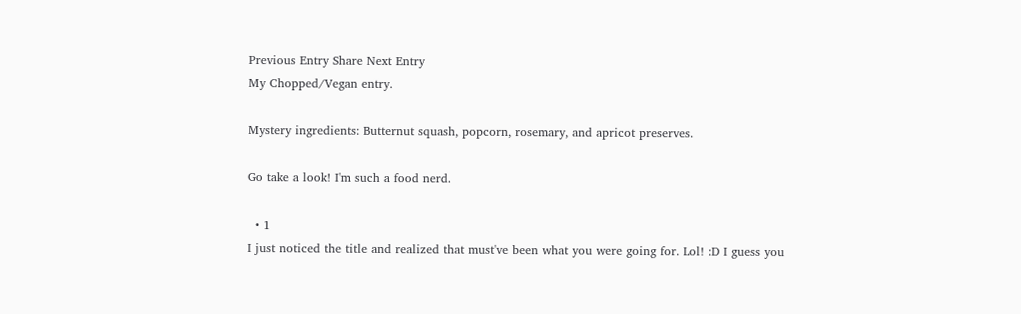Previous Entry Share Next Entry
My Chopped/Vegan entry.

Mystery ingredients: Butternut squash, popcorn, rosemary, and apricot preserves.

Go take a look! I'm such a food nerd.

  • 1
I just noticed the title and realized that must've been what you were going for. Lol! :D I guess you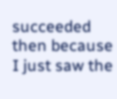succeeded then because I just saw the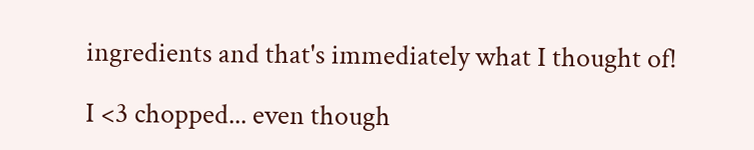ingredients and that's immediately what I thought of!

I <3 chopped... even though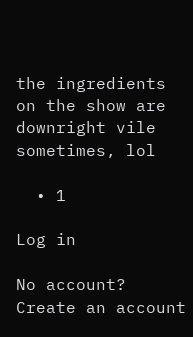the ingredients on the show are downright vile sometimes, lol

  • 1

Log in

No account? Create an account